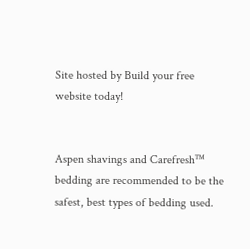Site hosted by Build your free website today!


Aspen shavings and Carefresh™ bedding are recommended to be the safest, best types of bedding used.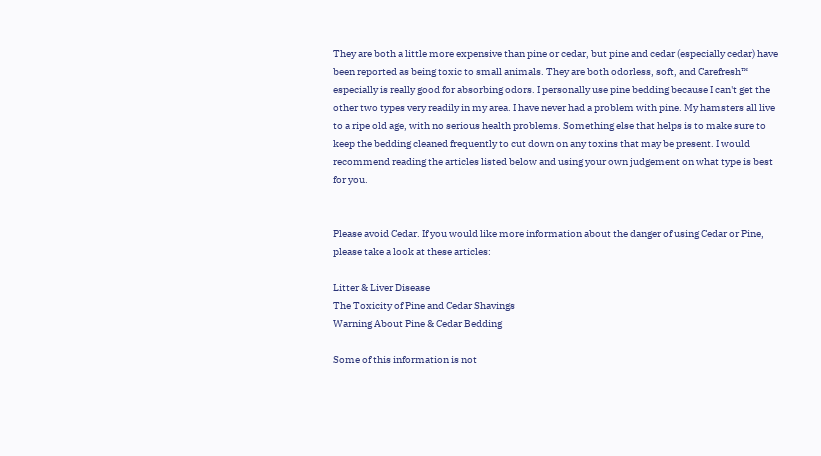They are both a little more expensive than pine or cedar, but pine and cedar (especially cedar) have been reported as being toxic to small animals. They are both odorless, soft, and Carefresh™ especially is really good for absorbing odors. I personally use pine bedding because I can't get the other two types very readily in my area. I have never had a problem with pine. My hamsters all live to a ripe old age, with no serious health problems. Something else that helps is to make sure to keep the bedding cleaned frequently to cut down on any toxins that may be present. I would recommend reading the articles listed below and using your own judgement on what type is best for you.


Please avoid Cedar. If you would like more information about the danger of using Cedar or Pine, please take a look at these articles:

Litter & Liver Disease
The Toxicity of Pine and Cedar Shavings
Warning About Pine & Cedar Bedding

Some of this information is not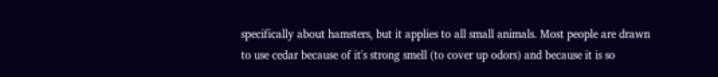specifically about hamsters, but it applies to all small animals. Most people are drawn to use cedar because of it's strong smell (to cover up odors) and because it is so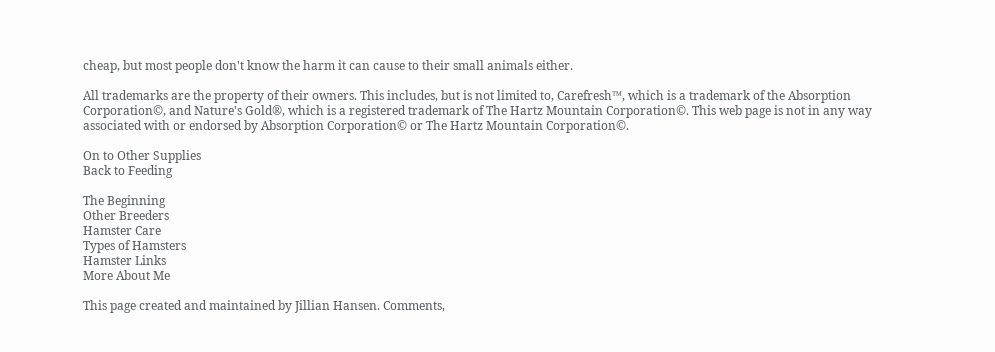cheap, but most people don't know the harm it can cause to their small animals either.

All trademarks are the property of their owners. This includes, but is not limited to, Carefresh™, which is a trademark of the Absorption Corporation©, and Nature's Gold®, which is a registered trademark of The Hartz Mountain Corporation©. This web page is not in any way associated with or endorsed by Absorption Corporation© or The Hartz Mountain Corporation©.

On to Other Supplies
Back to Feeding

The Beginning
Other Breeders
Hamster Care
Types of Hamsters
Hamster Links
More About Me

This page created and maintained by Jillian Hansen. Comments,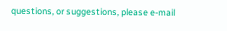questions, or suggestions, please e-mail